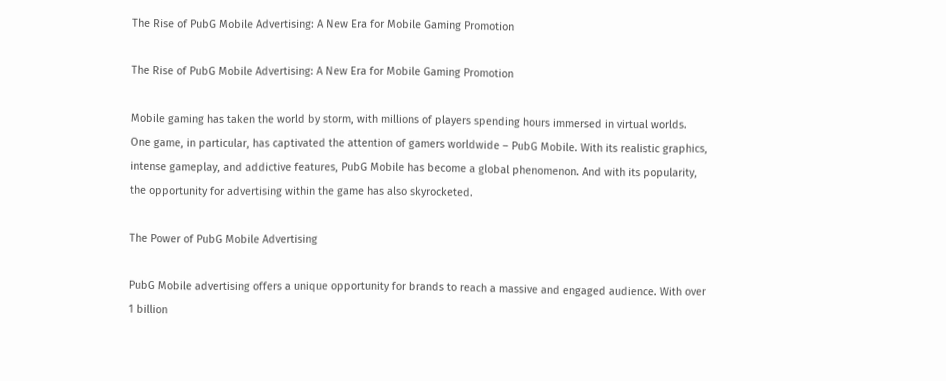The Rise of PubG Mobile Advertising: A New Era for Mobile Gaming Promotion

The Rise of PubG Mobile Advertising: A New Era for Mobile Gaming Promotion

Mobile gaming has taken the world by storm, with millions of players spending hours immersed in virtual worlds. One game, in particular, has captivated the attention of gamers worldwide – PubG Mobile. With its realistic graphics, intense gameplay, and addictive features, PubG Mobile has become a global phenomenon. And with its popularity, the opportunity for advertising within the game has also skyrocketed.

The Power of PubG Mobile Advertising

PubG Mobile advertising offers a unique opportunity for brands to reach a massive and engaged audience. With over 1 billion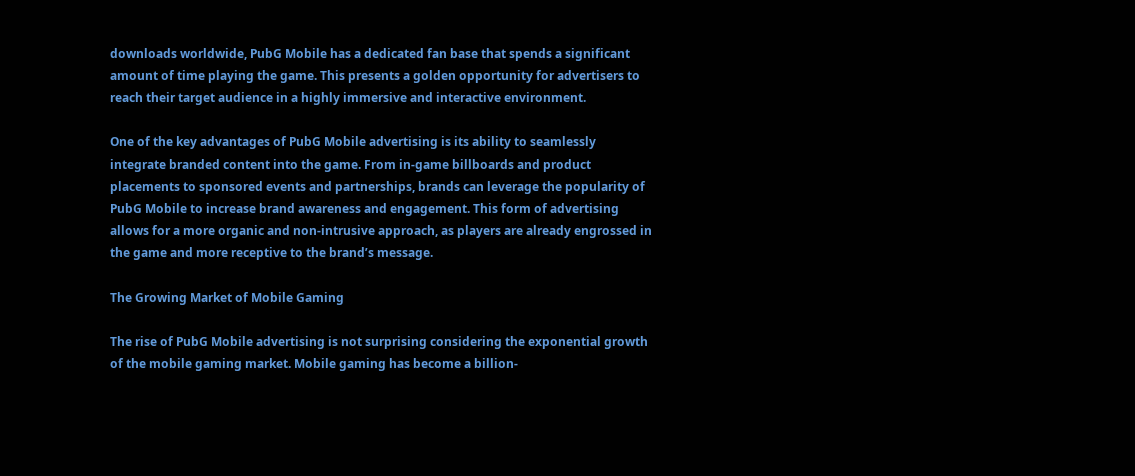downloads worldwide, PubG Mobile has a dedicated fan base that spends a significant amount of time playing the game. This presents a golden opportunity for advertisers to reach their target audience in a highly immersive and interactive environment.

One of the key advantages of PubG Mobile advertising is its ability to seamlessly integrate branded content into the game. From in-game billboards and product placements to sponsored events and partnerships, brands can leverage the popularity of PubG Mobile to increase brand awareness and engagement. This form of advertising allows for a more organic and non-intrusive approach, as players are already engrossed in the game and more receptive to the brand’s message.

The Growing Market of Mobile Gaming

The rise of PubG Mobile advertising is not surprising considering the exponential growth of the mobile gaming market. Mobile gaming has become a billion-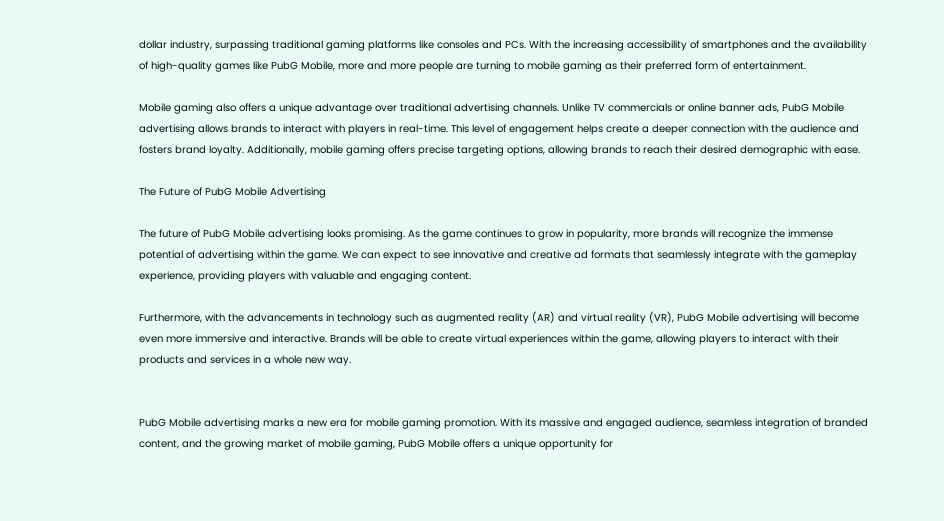dollar industry, surpassing traditional gaming platforms like consoles and PCs. With the increasing accessibility of smartphones and the availability of high-quality games like PubG Mobile, more and more people are turning to mobile gaming as their preferred form of entertainment.

Mobile gaming also offers a unique advantage over traditional advertising channels. Unlike TV commercials or online banner ads, PubG Mobile advertising allows brands to interact with players in real-time. This level of engagement helps create a deeper connection with the audience and fosters brand loyalty. Additionally, mobile gaming offers precise targeting options, allowing brands to reach their desired demographic with ease.

The Future of PubG Mobile Advertising

The future of PubG Mobile advertising looks promising. As the game continues to grow in popularity, more brands will recognize the immense potential of advertising within the game. We can expect to see innovative and creative ad formats that seamlessly integrate with the gameplay experience, providing players with valuable and engaging content.

Furthermore, with the advancements in technology such as augmented reality (AR) and virtual reality (VR), PubG Mobile advertising will become even more immersive and interactive. Brands will be able to create virtual experiences within the game, allowing players to interact with their products and services in a whole new way.


PubG Mobile advertising marks a new era for mobile gaming promotion. With its massive and engaged audience, seamless integration of branded content, and the growing market of mobile gaming, PubG Mobile offers a unique opportunity for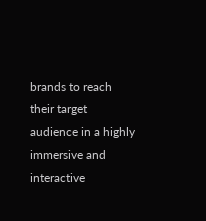brands to reach their target audience in a highly immersive and interactive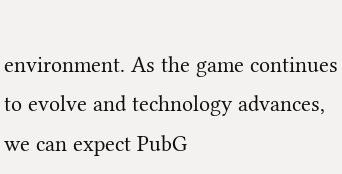environment. As the game continues to evolve and technology advances, we can expect PubG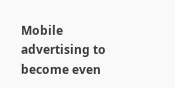Mobile advertising to become even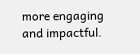more engaging and impactful.